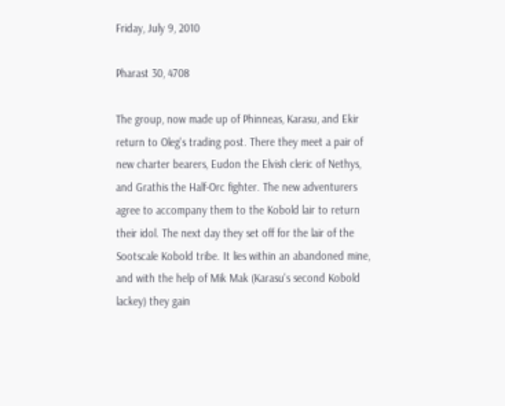Friday, July 9, 2010

Pharast 30, 4708

The group, now made up of Phinneas, Karasu, and Ekir return to Oleg's trading post. There they meet a pair of new charter bearers, Eudon the Elvish cleric of Nethys, and Grathis the Half-Orc fighter. The new adventurers agree to accompany them to the Kobold lair to return their idol. The next day they set off for the lair of the Sootscale Kobold tribe. It lies within an abandoned mine, and with the help of Mik Mak (Karasu's second Kobold lackey) they gain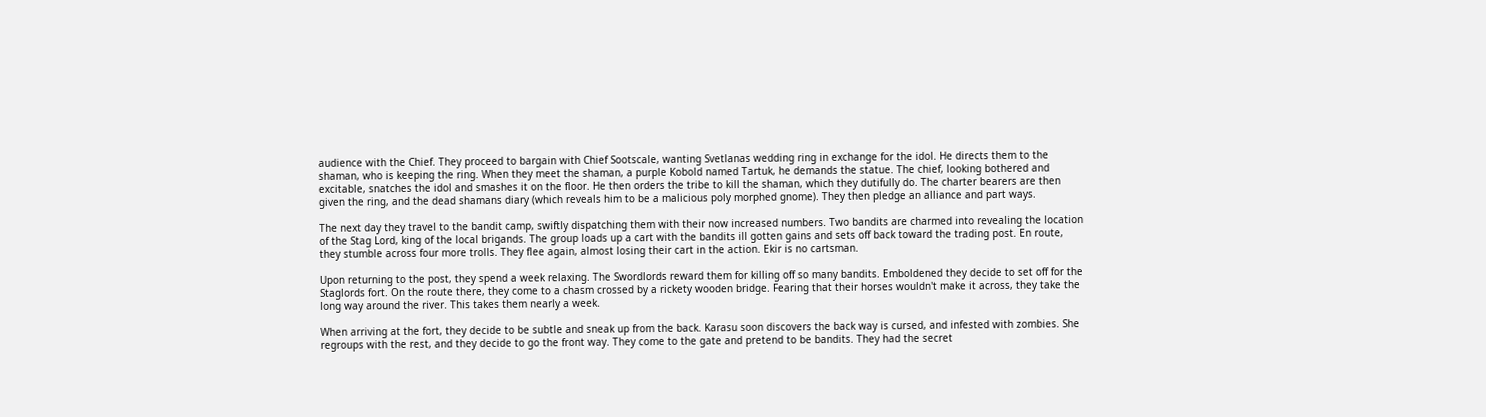audience with the Chief. They proceed to bargain with Chief Sootscale, wanting Svetlanas wedding ring in exchange for the idol. He directs them to the shaman, who is keeping the ring. When they meet the shaman, a purple Kobold named Tartuk, he demands the statue. The chief, looking bothered and excitable, snatches the idol and smashes it on the floor. He then orders the tribe to kill the shaman, which they dutifully do. The charter bearers are then given the ring, and the dead shamans diary (which reveals him to be a malicious poly morphed gnome). They then pledge an alliance and part ways.

The next day they travel to the bandit camp, swiftly dispatching them with their now increased numbers. Two bandits are charmed into revealing the location of the Stag Lord, king of the local brigands. The group loads up a cart with the bandits ill gotten gains and sets off back toward the trading post. En route, they stumble across four more trolls. They flee again, almost losing their cart in the action. Ekir is no cartsman.

Upon returning to the post, they spend a week relaxing. The Swordlords reward them for killing off so many bandits. Emboldened they decide to set off for the Staglords fort. On the route there, they come to a chasm crossed by a rickety wooden bridge. Fearing that their horses wouldn't make it across, they take the long way around the river. This takes them nearly a week.

When arriving at the fort, they decide to be subtle and sneak up from the back. Karasu soon discovers the back way is cursed, and infested with zombies. She regroups with the rest, and they decide to go the front way. They come to the gate and pretend to be bandits. They had the secret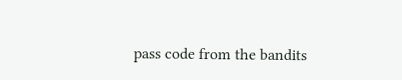pass code from the bandits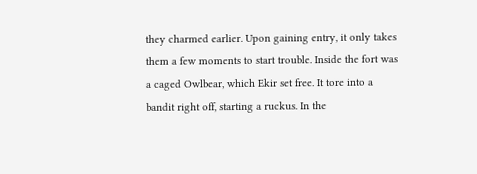they charmed earlier. Upon gaining entry, it only takes them a few moments to start trouble. Inside the fort was a caged Owlbear, which Ekir set free. It tore into a bandit right off, starting a ruckus. In the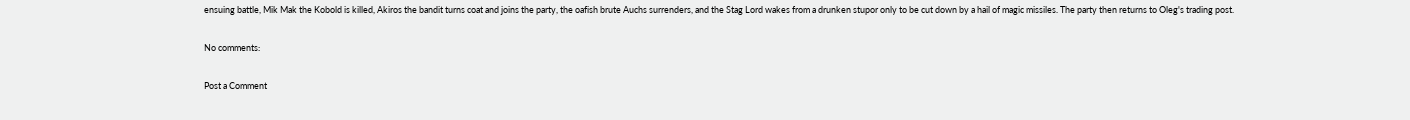ensuing battle, Mik Mak the Kobold is killed, Akiros the bandit turns coat and joins the party, the oafish brute Auchs surrenders, and the Stag Lord wakes from a drunken stupor only to be cut down by a hail of magic missiles. The party then returns to Oleg's trading post.

No comments:

Post a Comment